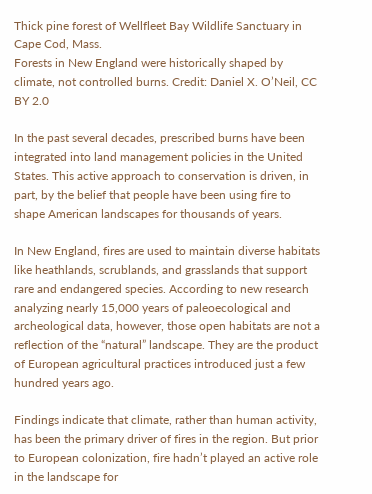Thick pine forest of Wellfleet Bay Wildlife Sanctuary in Cape Cod, Mass.
Forests in New England were historically shaped by climate, not controlled burns. Credit: Daniel X. O’Neil, CC BY 2.0

In the past several decades, prescribed burns have been integrated into land management policies in the United States. This active approach to conservation is driven, in part, by the belief that people have been using fire to shape American landscapes for thousands of years.

In New England, fires are used to maintain diverse habitats like heathlands, scrublands, and grasslands that support rare and endangered species. According to new research analyzing nearly 15,000 years of paleoecological and archeological data, however, those open habitats are not a reflection of the “natural” landscape. They are the product of European agricultural practices introduced just a few hundred years ago.

Findings indicate that climate, rather than human activity, has been the primary driver of fires in the region. But prior to European colonization, fire hadn’t played an active role in the landscape for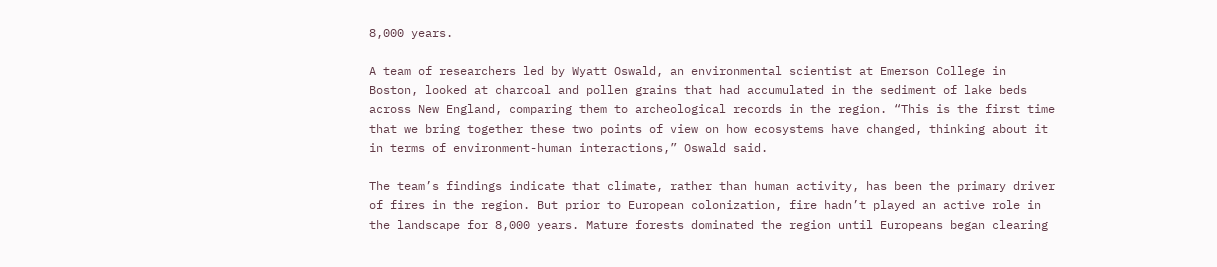8,000 years.

A team of researchers led by Wyatt Oswald, an environmental scientist at Emerson College in Boston, looked at charcoal and pollen grains that had accumulated in the sediment of lake beds across New England, comparing them to archeological records in the region. “This is the first time that we bring together these two points of view on how ecosystems have changed, thinking about it in terms of environment-human interactions,” Oswald said.

The team’s findings indicate that climate, rather than human activity, has been the primary driver of fires in the region. But prior to European colonization, fire hadn’t played an active role in the landscape for 8,000 years. Mature forests dominated the region until Europeans began clearing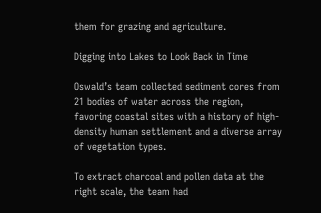them for grazing and agriculture.

Digging into Lakes to Look Back in Time

Oswald’s team collected sediment cores from 21 bodies of water across the region, favoring coastal sites with a history of high-density human settlement and a diverse array of vegetation types.

To extract charcoal and pollen data at the right scale, the team had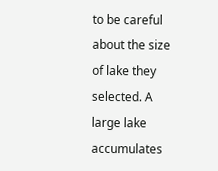to be careful about the size of lake they selected. A large lake accumulates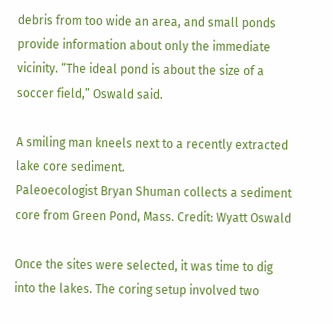debris from too wide an area, and small ponds provide information about only the immediate vicinity. “The ideal pond is about the size of a soccer field,” Oswald said.

A smiling man kneels next to a recently extracted lake core sediment.
Paleoecologist Bryan Shuman collects a sediment core from Green Pond, Mass. Credit: Wyatt Oswald

Once the sites were selected, it was time to dig into the lakes. The coring setup involved two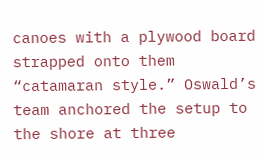canoes with a plywood board strapped onto them “catamaran style.” Oswald’s team anchored the setup to the shore at three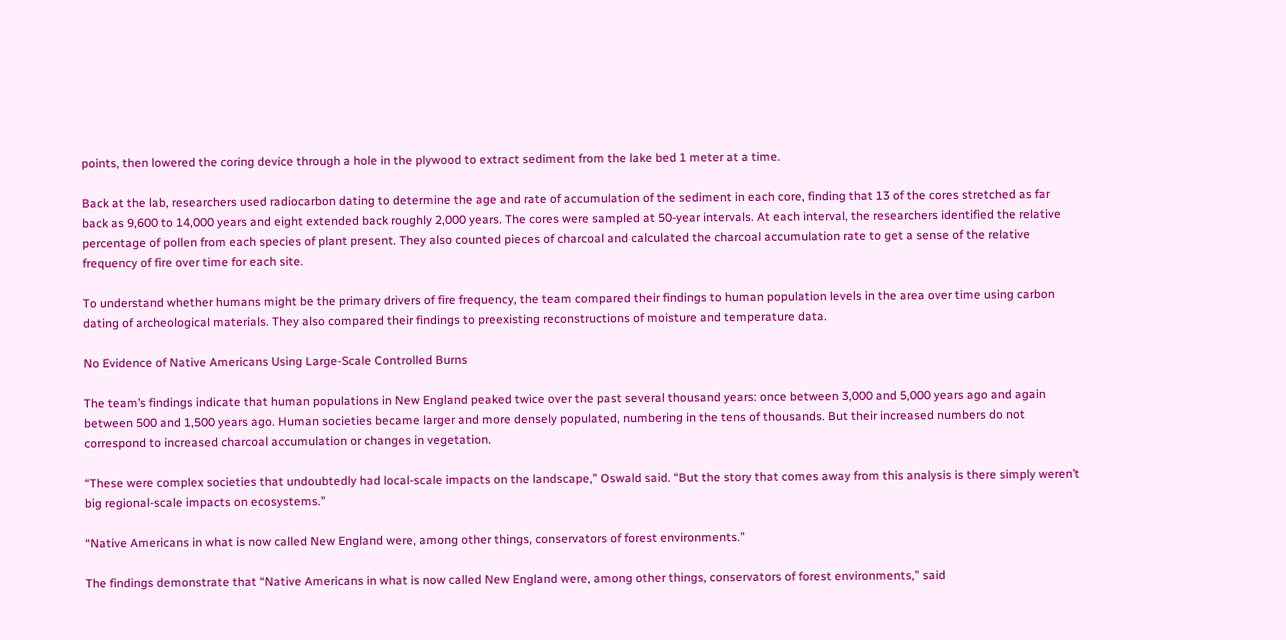points, then lowered the coring device through a hole in the plywood to extract sediment from the lake bed 1 meter at a time.

Back at the lab, researchers used radiocarbon dating to determine the age and rate of accumulation of the sediment in each core, finding that 13 of the cores stretched as far back as 9,600 to 14,000 years and eight extended back roughly 2,000 years. The cores were sampled at 50-year intervals. At each interval, the researchers identified the relative percentage of pollen from each species of plant present. They also counted pieces of charcoal and calculated the charcoal accumulation rate to get a sense of the relative frequency of fire over time for each site.

To understand whether humans might be the primary drivers of fire frequency, the team compared their findings to human population levels in the area over time using carbon dating of archeological materials. They also compared their findings to preexisting reconstructions of moisture and temperature data.

No Evidence of Native Americans Using Large-Scale Controlled Burns

The team’s findings indicate that human populations in New England peaked twice over the past several thousand years: once between 3,000 and 5,000 years ago and again between 500 and 1,500 years ago. Human societies became larger and more densely populated, numbering in the tens of thousands. But their increased numbers do not correspond to increased charcoal accumulation or changes in vegetation.

“These were complex societies that undoubtedly had local-scale impacts on the landscape,” Oswald said. “But the story that comes away from this analysis is there simply weren’t big regional-scale impacts on ecosystems.”

“Native Americans in what is now called New England were, among other things, conservators of forest environments.”

The findings demonstrate that “Native Americans in what is now called New England were, among other things, conservators of forest environments,” said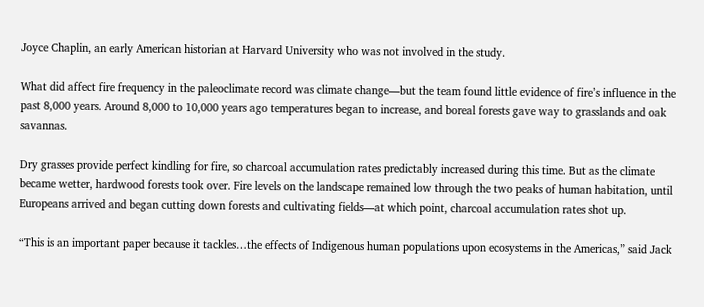Joyce Chaplin, an early American historian at Harvard University who was not involved in the study.

What did affect fire frequency in the paleoclimate record was climate change—but the team found little evidence of fire’s influence in the past 8,000 years. Around 8,000 to 10,000 years ago temperatures began to increase, and boreal forests gave way to grasslands and oak savannas.

Dry grasses provide perfect kindling for fire, so charcoal accumulation rates predictably increased during this time. But as the climate became wetter, hardwood forests took over. Fire levels on the landscape remained low through the two peaks of human habitation, until Europeans arrived and began cutting down forests and cultivating fields—at which point, charcoal accumulation rates shot up.

“This is an important paper because it tackles…the effects of Indigenous human populations upon ecosystems in the Americas,” said Jack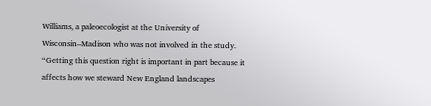Williams, a paleoecologist at the University of Wisconsin–Madison who was not involved in the study. “Getting this question right is important in part because it affects how we steward New England landscapes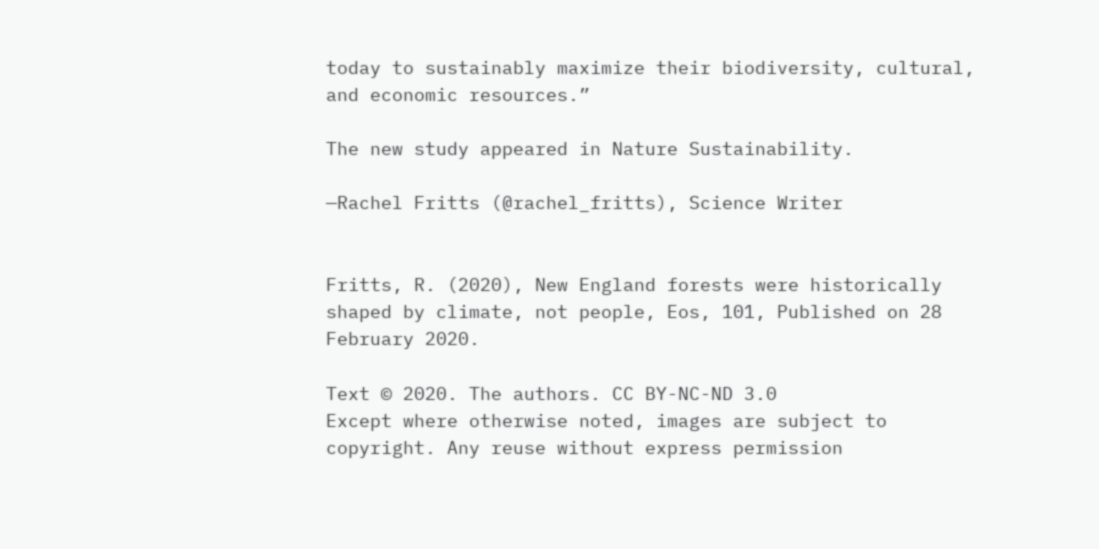today to sustainably maximize their biodiversity, cultural, and economic resources.”

The new study appeared in Nature Sustainability.

—Rachel Fritts (@rachel_fritts), Science Writer


Fritts, R. (2020), New England forests were historically shaped by climate, not people, Eos, 101, Published on 28 February 2020.

Text © 2020. The authors. CC BY-NC-ND 3.0
Except where otherwise noted, images are subject to copyright. Any reuse without express permission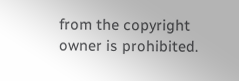from the copyright owner is prohibited.